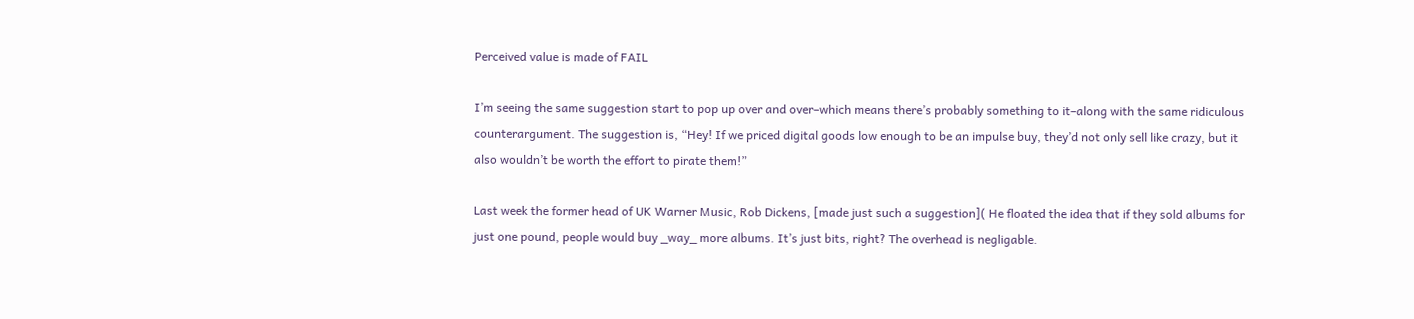Perceived value is made of FAIL

I’m seeing the same suggestion start to pop up over and over–which means there’s probably something to it–along with the same ridiculous counterargument. The suggestion is, “Hey! If we priced digital goods low enough to be an impulse buy, they’d not only sell like crazy, but it also wouldn’t be worth the effort to pirate them!”

Last week the former head of UK Warner Music, Rob Dickens, [made just such a suggestion]( He floated the idea that if they sold albums for just one pound, people would buy _way_ more albums. It’s just bits, right? The overhead is negligable.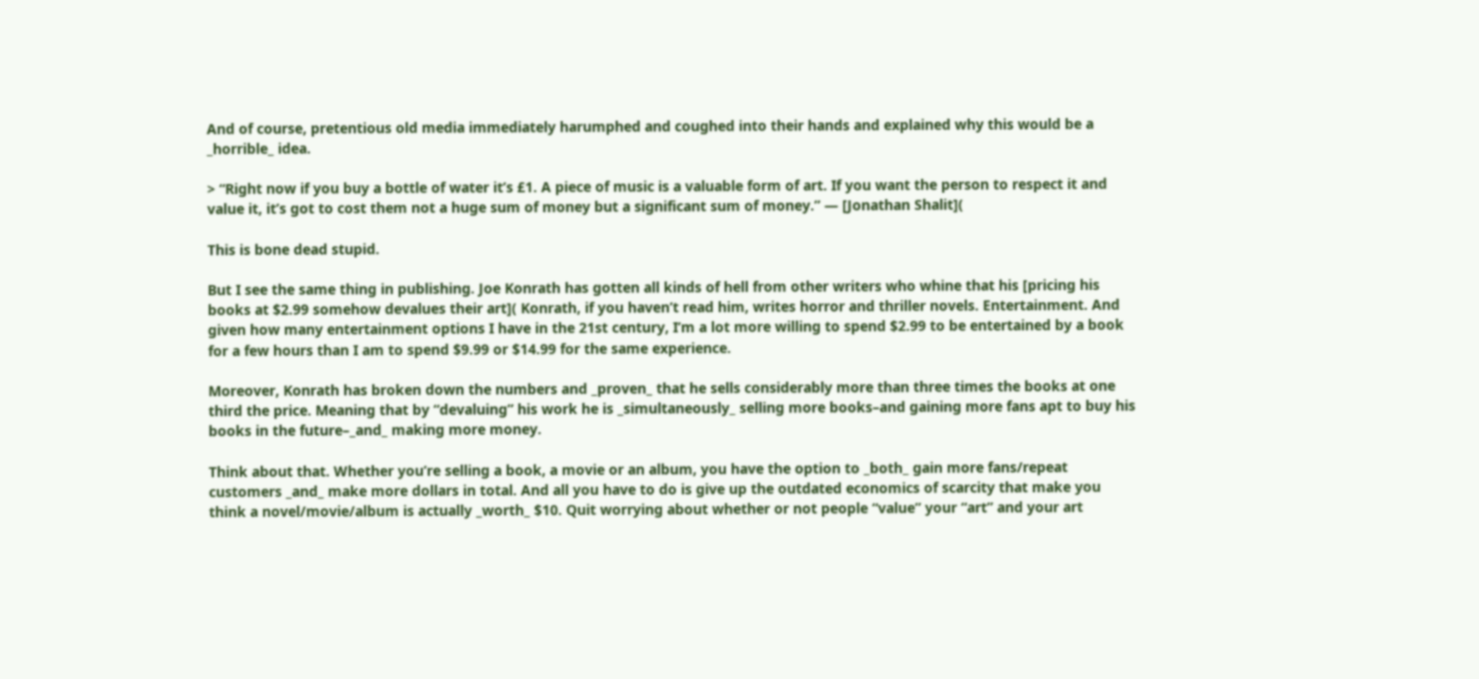And of course, pretentious old media immediately harumphed and coughed into their hands and explained why this would be a _horrible_ idea.

> “Right now if you buy a bottle of water it’s £1. A piece of music is a valuable form of art. If you want the person to respect it and value it, it’s got to cost them not a huge sum of money but a significant sum of money.” — [Jonathan Shalit](

This is bone dead stupid.

But I see the same thing in publishing. Joe Konrath has gotten all kinds of hell from other writers who whine that his [pricing his books at $2.99 somehow devalues their art]( Konrath, if you haven’t read him, writes horror and thriller novels. Entertainment. And given how many entertainment options I have in the 21st century, I’m a lot more willing to spend $2.99 to be entertained by a book for a few hours than I am to spend $9.99 or $14.99 for the same experience.

Moreover, Konrath has broken down the numbers and _proven_ that he sells considerably more than three times the books at one third the price. Meaning that by “devaluing” his work he is _simultaneously_ selling more books–and gaining more fans apt to buy his books in the future–_and_ making more money.

Think about that. Whether you’re selling a book, a movie or an album, you have the option to _both_ gain more fans/repeat customers _and_ make more dollars in total. And all you have to do is give up the outdated economics of scarcity that make you think a novel/movie/album is actually _worth_ $10. Quit worrying about whether or not people “value” your “art” and your art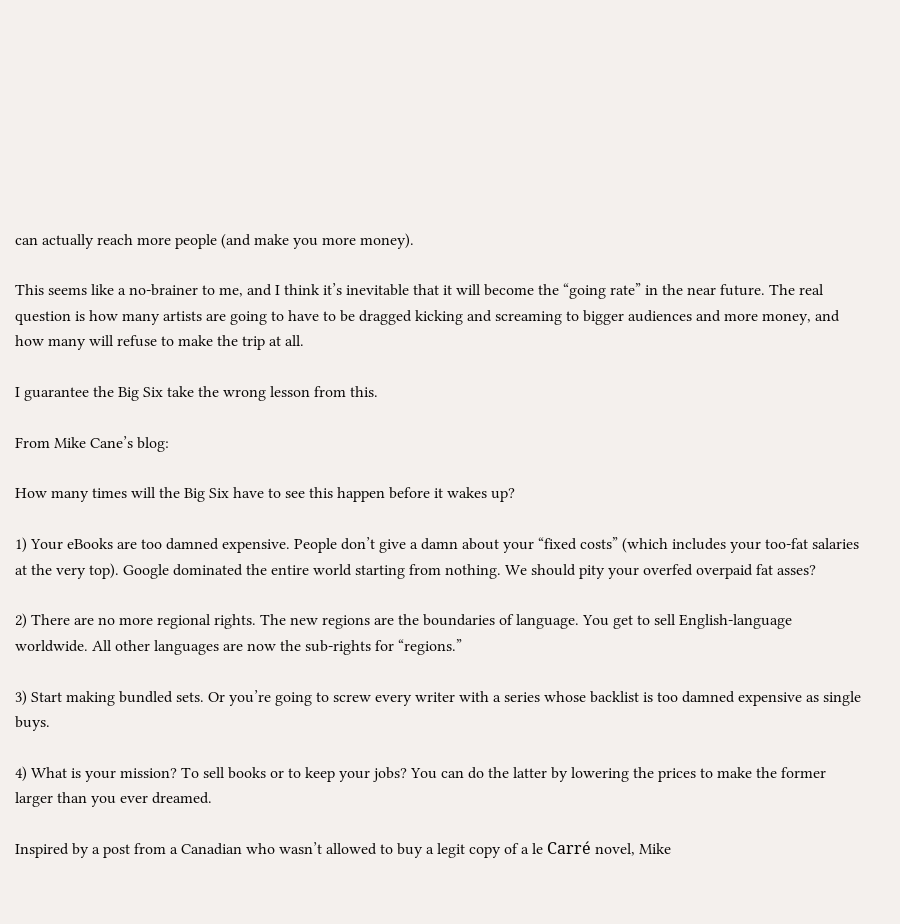can actually reach more people (and make you more money).

This seems like a no-brainer to me, and I think it’s inevitable that it will become the “going rate” in the near future. The real question is how many artists are going to have to be dragged kicking and screaming to bigger audiences and more money, and how many will refuse to make the trip at all.

I guarantee the Big Six take the wrong lesson from this.

From Mike Cane’s blog:

How many times will the Big Six have to see this happen before it wakes up?

1) Your eBooks are too damned expensive. People don’t give a damn about your “fixed costs” (which includes your too-fat salaries at the very top). Google dominated the entire world starting from nothing. We should pity your overfed overpaid fat asses?

2) There are no more regional rights. The new regions are the boundaries of language. You get to sell English-language worldwide. All other languages are now the sub-rights for “regions.”

3) Start making bundled sets. Or you’re going to screw every writer with a series whose backlist is too damned expensive as single buys.

4) What is your mission? To sell books or to keep your jobs? You can do the latter by lowering the prices to make the former larger than you ever dreamed.

Inspired by a post from a Canadian who wasn’t allowed to buy a legit copy of a le Carré novel, Mike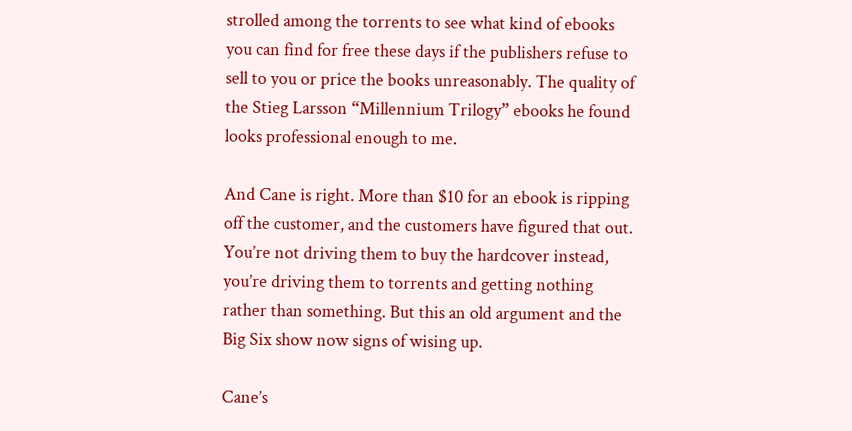strolled among the torrents to see what kind of ebooks you can find for free these days if the publishers refuse to sell to you or price the books unreasonably. The quality of the Stieg Larsson “Millennium Trilogy” ebooks he found looks professional enough to me.

And Cane is right. More than $10 for an ebook is ripping off the customer, and the customers have figured that out. You’re not driving them to buy the hardcover instead, you’re driving them to torrents and getting nothing rather than something. But this an old argument and the Big Six show now signs of wising up.

Cane’s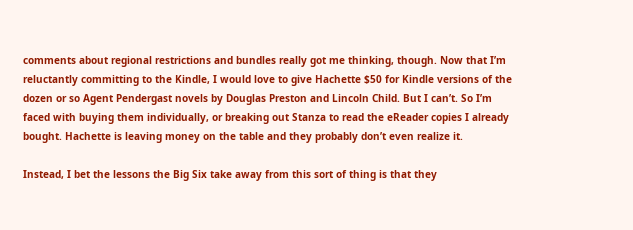comments about regional restrictions and bundles really got me thinking, though. Now that I’m reluctantly committing to the Kindle, I would love to give Hachette $50 for Kindle versions of the dozen or so Agent Pendergast novels by Douglas Preston and Lincoln Child. But I can’t. So I’m faced with buying them individually, or breaking out Stanza to read the eReader copies I already bought. Hachette is leaving money on the table and they probably don’t even realize it.

Instead, I bet the lessons the Big Six take away from this sort of thing is that they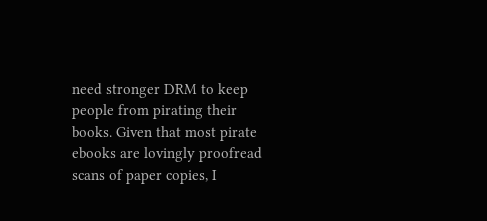need stronger DRM to keep people from pirating their books. Given that most pirate ebooks are lovingly proofread scans of paper copies, I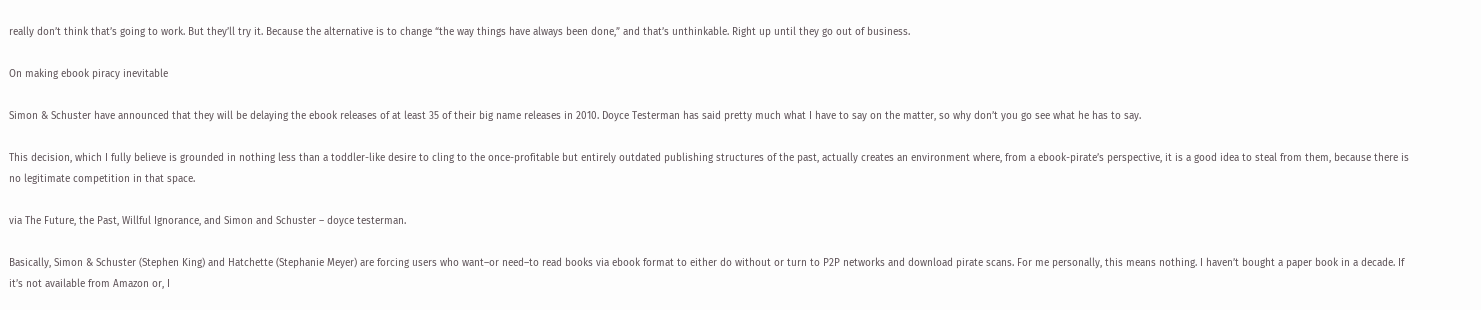really don’t think that’s going to work. But they’ll try it. Because the alternative is to change “the way things have always been done,” and that’s unthinkable. Right up until they go out of business.

On making ebook piracy inevitable

Simon & Schuster have announced that they will be delaying the ebook releases of at least 35 of their big name releases in 2010. Doyce Testerman has said pretty much what I have to say on the matter, so why don’t you go see what he has to say.

This decision, which I fully believe is grounded in nothing less than a toddler-like desire to cling to the once-profitable but entirely outdated publishing structures of the past, actually creates an environment where, from a ebook-pirate’s perspective, it is a good idea to steal from them, because there is no legitimate competition in that space.

via The Future, the Past, Willful Ignorance, and Simon and Schuster – doyce testerman.

Basically, Simon & Schuster (Stephen King) and Hatchette (Stephanie Meyer) are forcing users who want–or need–to read books via ebook format to either do without or turn to P2P networks and download pirate scans. For me personally, this means nothing. I haven’t bought a paper book in a decade. If it’s not available from Amazon or, I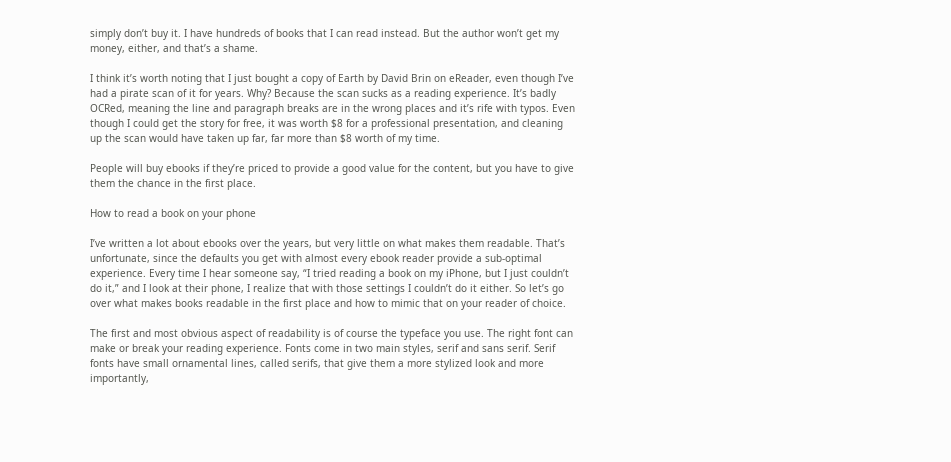simply don’t buy it. I have hundreds of books that I can read instead. But the author won’t get my money, either, and that’s a shame.

I think it’s worth noting that I just bought a copy of Earth by David Brin on eReader, even though I’ve had a pirate scan of it for years. Why? Because the scan sucks as a reading experience. It’s badly OCRed, meaning the line and paragraph breaks are in the wrong places and it’s rife with typos. Even though I could get the story for free, it was worth $8 for a professional presentation, and cleaning up the scan would have taken up far, far more than $8 worth of my time.

People will buy ebooks if they’re priced to provide a good value for the content, but you have to give them the chance in the first place.

How to read a book on your phone

I’ve written a lot about ebooks over the years, but very little on what makes them readable. That’s unfortunate, since the defaults you get with almost every ebook reader provide a sub-optimal experience. Every time I hear someone say, “I tried reading a book on my iPhone, but I just couldn’t do it,” and I look at their phone, I realize that with those settings I couldn’t do it either. So let’s go over what makes books readable in the first place and how to mimic that on your reader of choice.

The first and most obvious aspect of readability is of course the typeface you use. The right font can make or break your reading experience. Fonts come in two main styles, serif and sans serif. Serif fonts have small ornamental lines, called serifs, that give them a more stylized look and more importantly,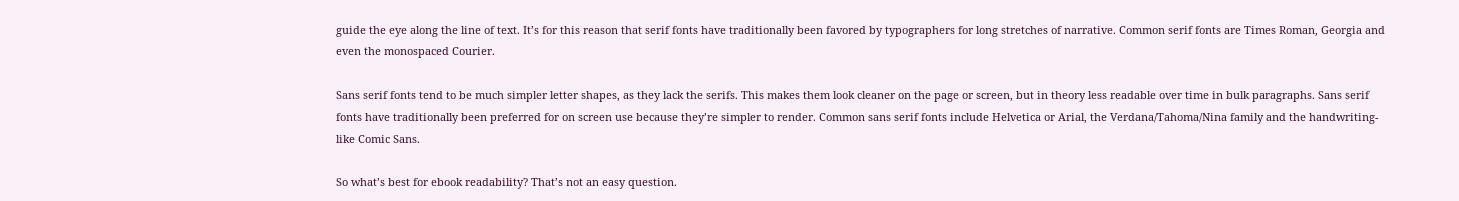guide the eye along the line of text. It’s for this reason that serif fonts have traditionally been favored by typographers for long stretches of narrative. Common serif fonts are Times Roman, Georgia and even the monospaced Courier.

Sans serif fonts tend to be much simpler letter shapes, as they lack the serifs. This makes them look cleaner on the page or screen, but in theory less readable over time in bulk paragraphs. Sans serif fonts have traditionally been preferred for on screen use because they’re simpler to render. Common sans serif fonts include Helvetica or Arial, the Verdana/Tahoma/Nina family and the handwriting-like Comic Sans.

So what’s best for ebook readability? That’s not an easy question.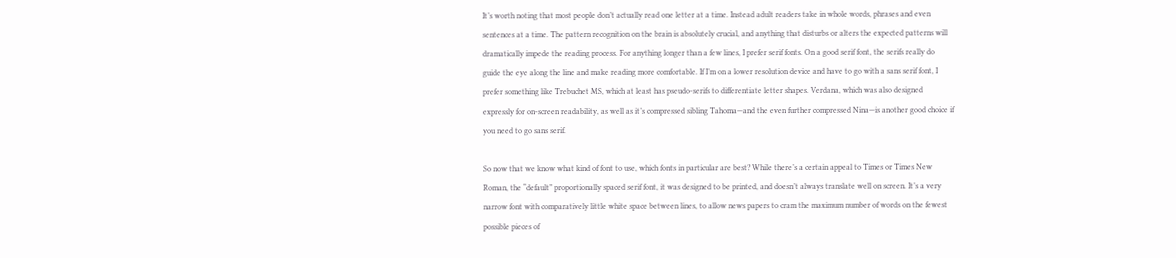It’s worth noting that most people don’t actually read one letter at a time. Instead adult readers take in whole words, phrases and even sentences at a time. The pattern recognition on the brain is absolutely crucial, and anything that disturbs or alters the expected patterns will dramatically impede the reading process. For anything longer than a few lines, I prefer serif fonts. On a good serif font, the serifs really do guide the eye along the line and make reading more comfortable. If I’m on a lower resolution device and have to go with a sans serif font, I prefer something like Trebuchet MS, which at least has pseudo-serifs to differentiate letter shapes. Verdana, which was also designed expressly for on-screen readability, as well as it’s compressed sibling Tahoma—and the even further compressed Nina—is another good choice if you need to go sans serif.

So now that we know what kind of font to use, which fonts in particular are best? While there’s a certain appeal to Times or Times New Roman, the “default” proportionally spaced serif font, it was designed to be printed, and doesn’t always translate well on screen. It’s a very narrow font with comparatively little white space between lines, to allow news papers to cram the maximum number of words on the fewest possible pieces of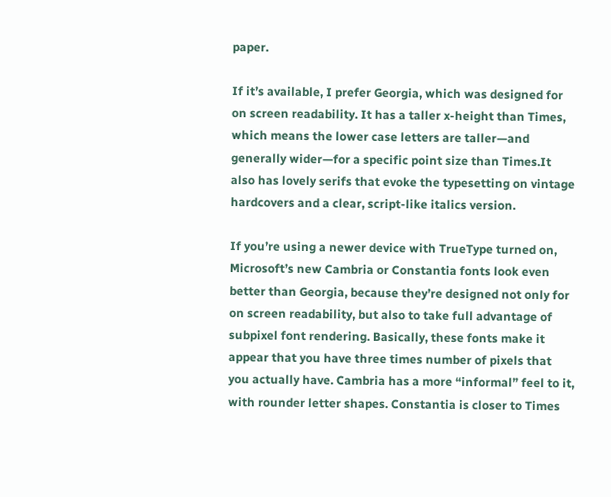paper.

If it’s available, I prefer Georgia, which was designed for on screen readability. It has a taller x-height than Times, which means the lower case letters are taller—and generally wider—for a specific point size than Times.It also has lovely serifs that evoke the typesetting on vintage hardcovers and a clear, script-like italics version.

If you’re using a newer device with TrueType turned on, Microsoft’s new Cambria or Constantia fonts look even better than Georgia, because they’re designed not only for on screen readability, but also to take full advantage of subpixel font rendering. Basically, these fonts make it appear that you have three times number of pixels that you actually have. Cambria has a more “informal” feel to it, with rounder letter shapes. Constantia is closer to Times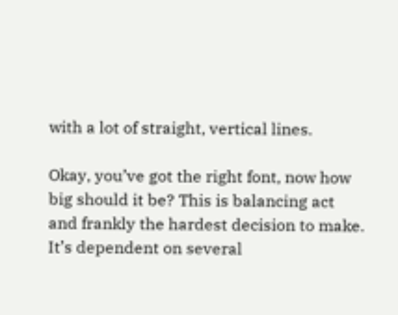with a lot of straight, vertical lines.

Okay, you’ve got the right font, now how big should it be? This is balancing act and frankly the hardest decision to make. It’s dependent on several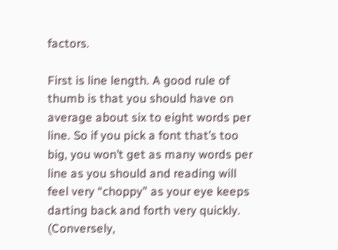factors.

First is line length. A good rule of thumb is that you should have on average about six to eight words per line. So if you pick a font that’s too big, you won’t get as many words per line as you should and reading will feel very “choppy” as your eye keeps darting back and forth very quickly. (Conversely,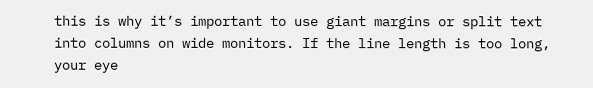this is why it’s important to use giant margins or split text into columns on wide monitors. If the line length is too long, your eye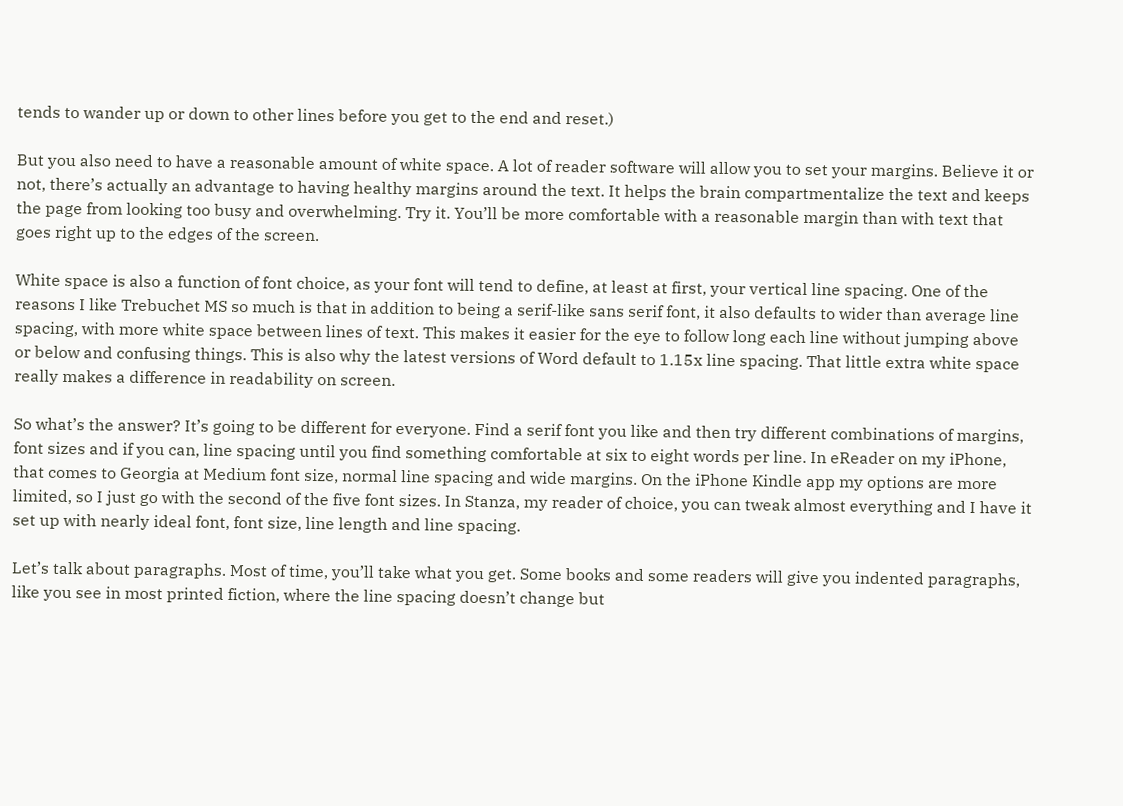tends to wander up or down to other lines before you get to the end and reset.)

But you also need to have a reasonable amount of white space. A lot of reader software will allow you to set your margins. Believe it or not, there’s actually an advantage to having healthy margins around the text. It helps the brain compartmentalize the text and keeps the page from looking too busy and overwhelming. Try it. You’ll be more comfortable with a reasonable margin than with text that goes right up to the edges of the screen.

White space is also a function of font choice, as your font will tend to define, at least at first, your vertical line spacing. One of the reasons I like Trebuchet MS so much is that in addition to being a serif-like sans serif font, it also defaults to wider than average line spacing, with more white space between lines of text. This makes it easier for the eye to follow long each line without jumping above or below and confusing things. This is also why the latest versions of Word default to 1.15x line spacing. That little extra white space really makes a difference in readability on screen.

So what’s the answer? It’s going to be different for everyone. Find a serif font you like and then try different combinations of margins, font sizes and if you can, line spacing until you find something comfortable at six to eight words per line. In eReader on my iPhone, that comes to Georgia at Medium font size, normal line spacing and wide margins. On the iPhone Kindle app my options are more limited, so I just go with the second of the five font sizes. In Stanza, my reader of choice, you can tweak almost everything and I have it set up with nearly ideal font, font size, line length and line spacing.

Let’s talk about paragraphs. Most of time, you’ll take what you get. Some books and some readers will give you indented paragraphs, like you see in most printed fiction, where the line spacing doesn’t change but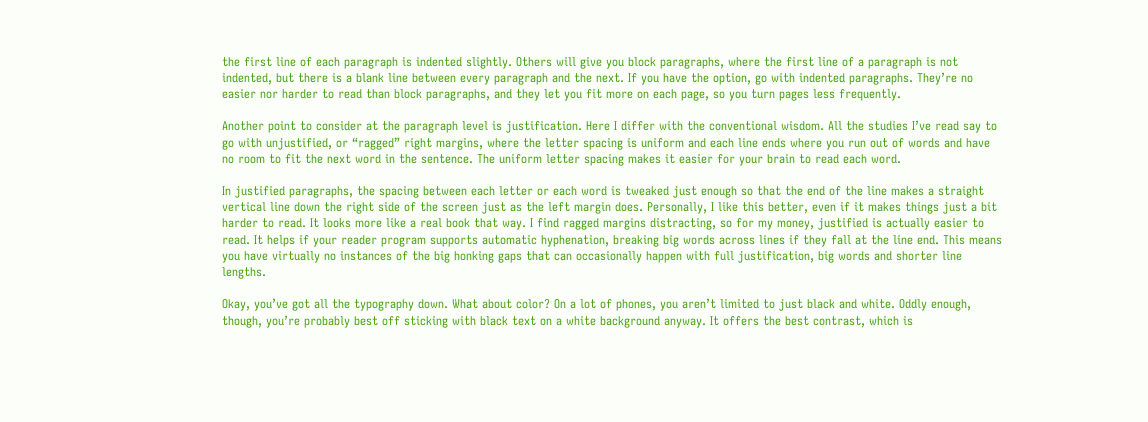the first line of each paragraph is indented slightly. Others will give you block paragraphs, where the first line of a paragraph is not indented, but there is a blank line between every paragraph and the next. If you have the option, go with indented paragraphs. They’re no easier nor harder to read than block paragraphs, and they let you fit more on each page, so you turn pages less frequently.

Another point to consider at the paragraph level is justification. Here I differ with the conventional wisdom. All the studies I’ve read say to go with unjustified, or “ragged” right margins, where the letter spacing is uniform and each line ends where you run out of words and have no room to fit the next word in the sentence. The uniform letter spacing makes it easier for your brain to read each word.

In justified paragraphs, the spacing between each letter or each word is tweaked just enough so that the end of the line makes a straight vertical line down the right side of the screen just as the left margin does. Personally, I like this better, even if it makes things just a bit harder to read. It looks more like a real book that way. I find ragged margins distracting, so for my money, justified is actually easier to read. It helps if your reader program supports automatic hyphenation, breaking big words across lines if they fall at the line end. This means you have virtually no instances of the big honking gaps that can occasionally happen with full justification, big words and shorter line lengths.

Okay, you’ve got all the typography down. What about color? On a lot of phones, you aren’t limited to just black and white. Oddly enough, though, you’re probably best off sticking with black text on a white background anyway. It offers the best contrast, which is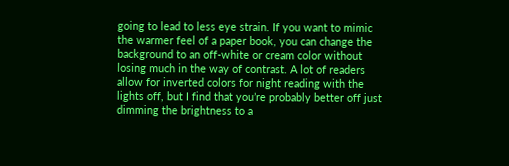going to lead to less eye strain. If you want to mimic the warmer feel of a paper book, you can change the background to an off-white or cream color without losing much in the way of contrast. A lot of readers allow for inverted colors for night reading with the lights off, but I find that you’re probably better off just dimming the brightness to a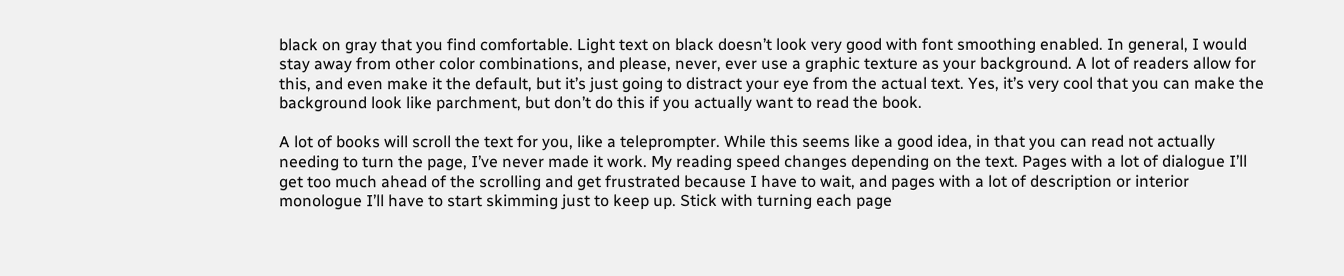black on gray that you find comfortable. Light text on black doesn’t look very good with font smoothing enabled. In general, I would stay away from other color combinations, and please, never, ever use a graphic texture as your background. A lot of readers allow for this, and even make it the default, but it’s just going to distract your eye from the actual text. Yes, it’s very cool that you can make the background look like parchment, but don’t do this if you actually want to read the book.

A lot of books will scroll the text for you, like a teleprompter. While this seems like a good idea, in that you can read not actually needing to turn the page, I’ve never made it work. My reading speed changes depending on the text. Pages with a lot of dialogue I’ll get too much ahead of the scrolling and get frustrated because I have to wait, and pages with a lot of description or interior monologue I’ll have to start skimming just to keep up. Stick with turning each page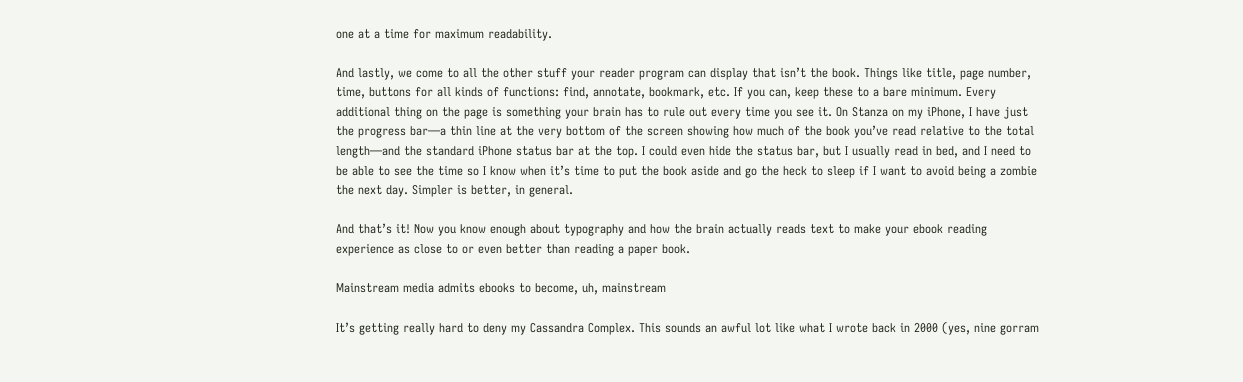one at a time for maximum readability.

And lastly, we come to all the other stuff your reader program can display that isn’t the book. Things like title, page number, time, buttons for all kinds of functions: find, annotate, bookmark, etc. If you can, keep these to a bare minimum. Every additional thing on the page is something your brain has to rule out every time you see it. On Stanza on my iPhone, I have just the progress bar—a thin line at the very bottom of the screen showing how much of the book you’ve read relative to the total length—and the standard iPhone status bar at the top. I could even hide the status bar, but I usually read in bed, and I need to be able to see the time so I know when it’s time to put the book aside and go the heck to sleep if I want to avoid being a zombie the next day. Simpler is better, in general.

And that’s it! Now you know enough about typography and how the brain actually reads text to make your ebook reading experience as close to or even better than reading a paper book.

Mainstream media admits ebooks to become, uh, mainstream

It’s getting really hard to deny my Cassandra Complex. This sounds an awful lot like what I wrote back in 2000 (yes, nine gorram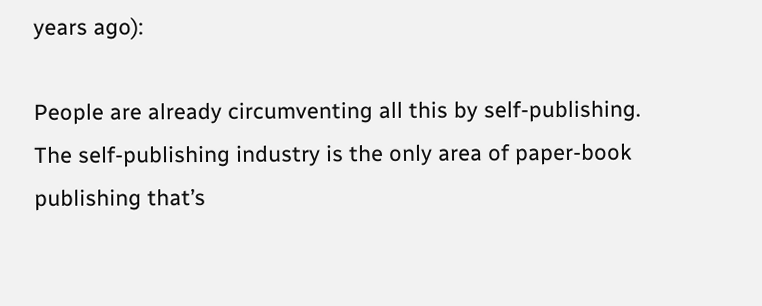years ago):

People are already circumventing all this by self-publishing. The self-publishing industry is the only area of paper-book publishing that’s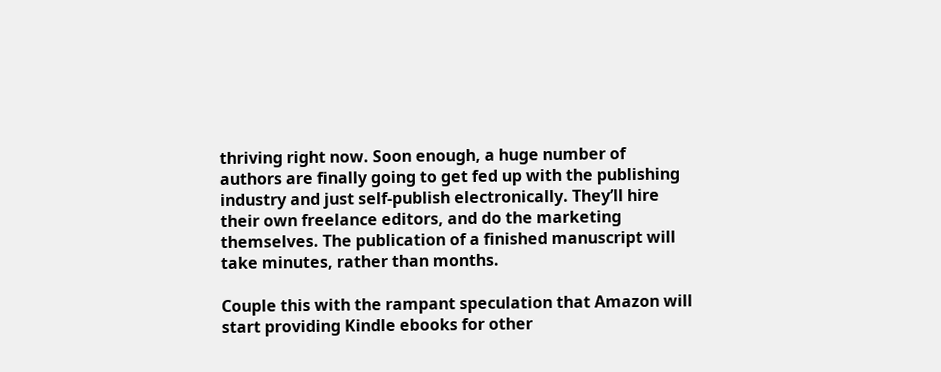thriving right now. Soon enough, a huge number of authors are finally going to get fed up with the publishing industry and just self-publish electronically. They’ll hire their own freelance editors, and do the marketing themselves. The publication of a finished manuscript will take minutes, rather than months.

Couple this with the rampant speculation that Amazon will start providing Kindle ebooks for other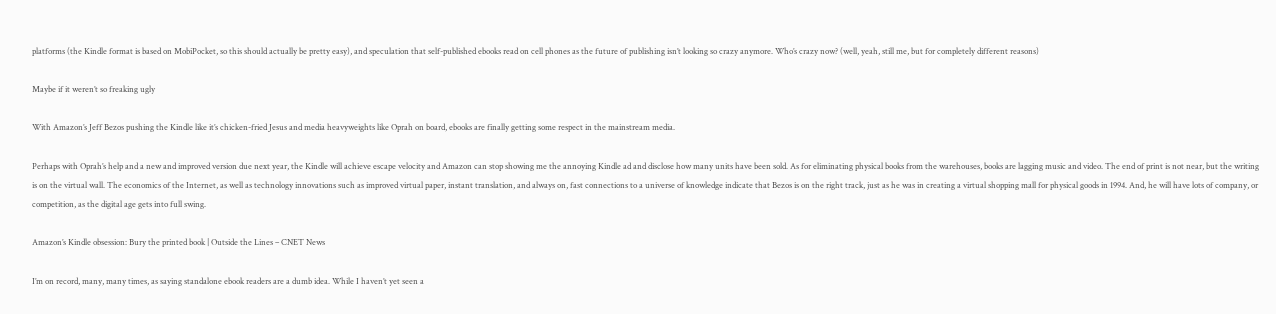platforms (the Kindle format is based on MobiPocket, so this should actually be pretty easy), and speculation that self-published ebooks read on cell phones as the future of publishing isn’t looking so crazy anymore. Who’s crazy now? (well, yeah, still me, but for completely different reasons)

Maybe if it weren’t so freaking ugly

With Amazon’s Jeff Bezos pushing the Kindle like it’s chicken-fried Jesus and media heavyweights like Oprah on board, ebooks are finally getting some respect in the mainstream media.

Perhaps with Oprah’s help and a new and improved version due next year, the Kindle will achieve escape velocity and Amazon can stop showing me the annoying Kindle ad and disclose how many units have been sold. As for eliminating physical books from the warehouses, books are lagging music and video. The end of print is not near, but the writing is on the virtual wall. The economics of the Internet, as well as technology innovations such as improved virtual paper, instant translation, and always on, fast connections to a universe of knowledge indicate that Bezos is on the right track, just as he was in creating a virtual shopping mall for physical goods in 1994. And, he will have lots of company, or competition, as the digital age gets into full swing.

Amazon’s Kindle obsession: Bury the printed book | Outside the Lines – CNET News

I’m on record, many, many times, as saying standalone ebook readers are a dumb idea. While I haven’t yet seen a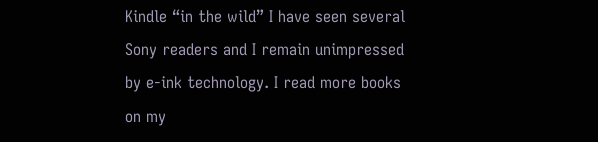Kindle “in the wild” I have seen several Sony readers and I remain unimpressed by e-ink technology. I read more books on my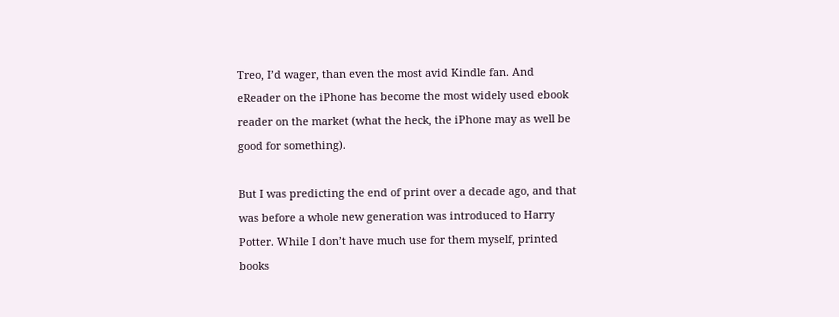Treo, I’d wager, than even the most avid Kindle fan. And eReader on the iPhone has become the most widely used ebook reader on the market (what the heck, the iPhone may as well be good for something).

But I was predicting the end of print over a decade ago, and that was before a whole new generation was introduced to Harry Potter. While I don’t have much use for them myself, printed books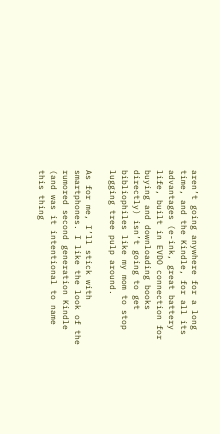aren’t going anywhere for a long time, and the Kindle, for all its advantages (e-ink, great battery life, built in EVDO connection for buying and downloading books directly) isn’t going to get bibliophiles like my mom to stop lugging tree pulp around.

As for me, I’ll stick with smartphones. I like the look of the rumored second generation Kindle (and was it intentional to name this thing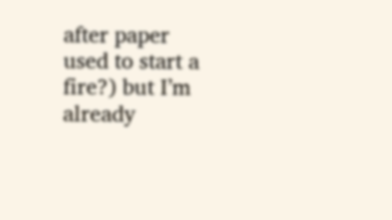after paper used to start a fire?) but I’m already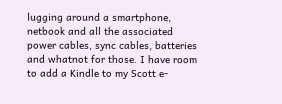lugging around a smartphone, netbook and all the associated power cables, sync cables, batteries and whatnot for those. I have room to add a Kindle to my Scott e-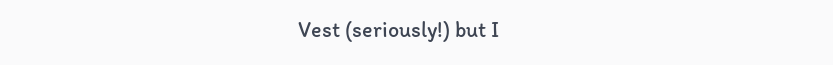Vest (seriously!) but I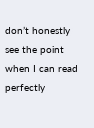don’t honestly see the point when I can read perfectly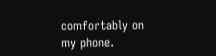comfortably on my phone.